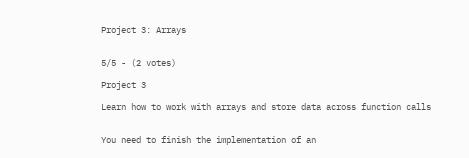Project 3: Arrays


5/5 - (2 votes)

Project 3

Learn how to work with arrays and store data across function calls


You need to finish the implementation of an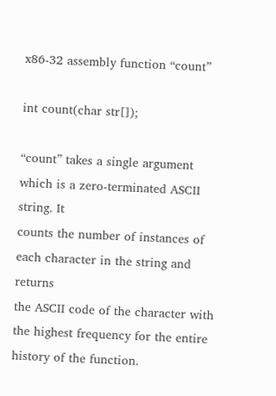x86-32 assembly function “count”

int count(char str[]);

“count” takes a single argument which is a zero-terminated ASCII string. It
counts the number of instances of each character in the string and returns
the ASCII code of the character with the highest frequency for the entire
history of the function.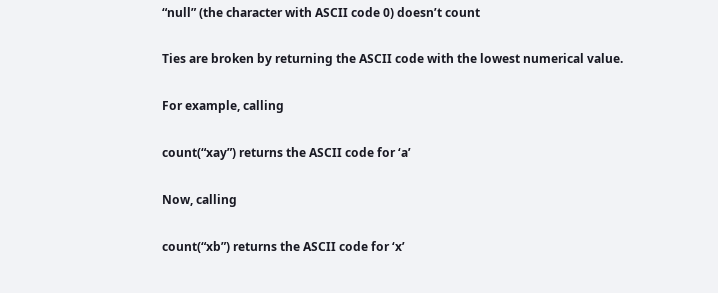“null” (the character with ASCII code 0) doesn’t count

Ties are broken by returning the ASCII code with the lowest numerical value.

For example, calling

count(“xay”) returns the ASCII code for ‘a’

Now, calling

count(“xb”) returns the ASCII code for ‘x’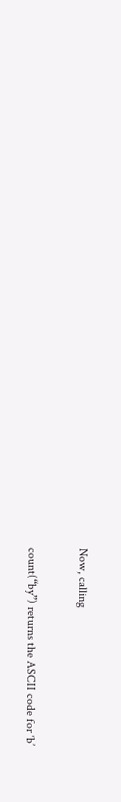Now, calling

count(“by”) returns the ASCII code for ‘b’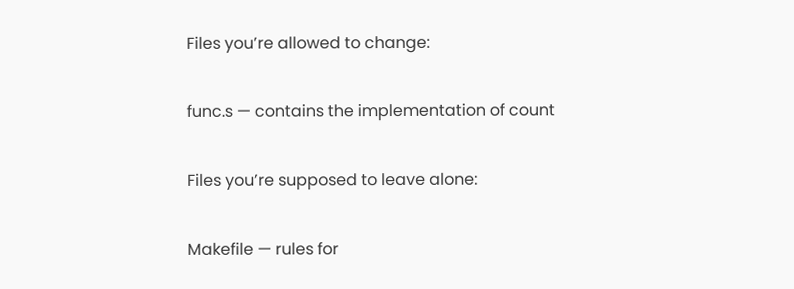Files you’re allowed to change:

func.s — contains the implementation of count

Files you’re supposed to leave alone:

Makefile — rules for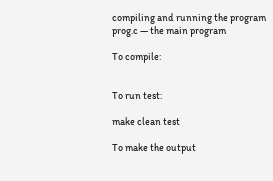compiling and running the program
prog.c — the main program

To compile:


To run test:

make clean test

To make the output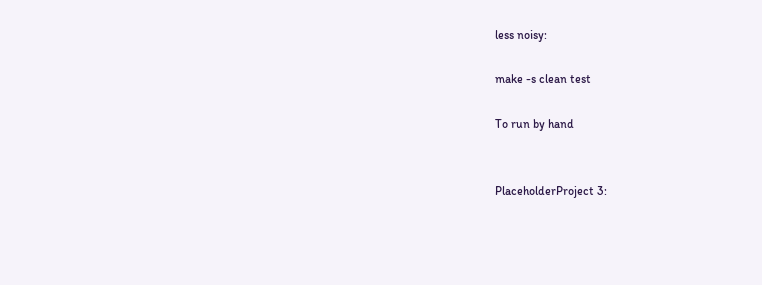less noisy:

make -s clean test

To run by hand


PlaceholderProject 3: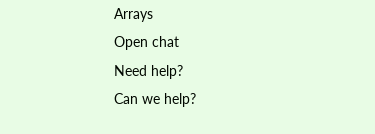Arrays
Open chat
Need help?
Can we help?